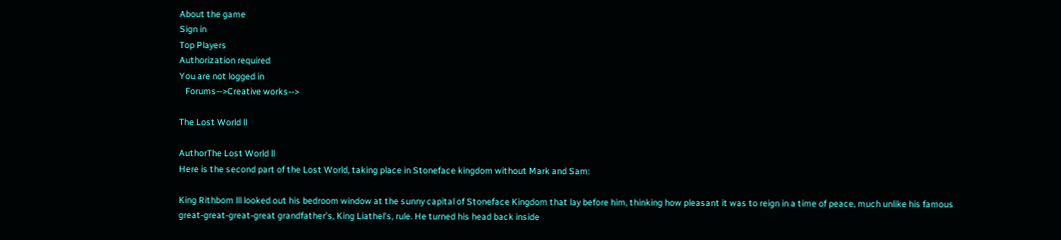About the game
Sign in
Top Players
Authorization required
You are not logged in
   Forums-->Creative works-->

The Lost World ll

AuthorThe Lost World ll
Here is the second part of the Lost World, taking place in Stoneface kingdom without Mark and Sam:

King Rithbom lll looked out his bedroom window at the sunny capital of Stoneface Kingdom that lay before him, thinking how pleasant it was to reign in a time of peace, much unlike his famous great-great-great-great grandfather’s, King Liathel’s, rule. He turned his head back inside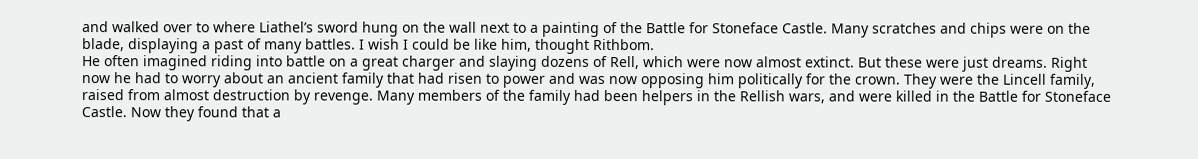and walked over to where Liathel’s sword hung on the wall next to a painting of the Battle for Stoneface Castle. Many scratches and chips were on the blade, displaying a past of many battles. I wish I could be like him, thought Rithbom.
He often imagined riding into battle on a great charger and slaying dozens of Rell, which were now almost extinct. But these were just dreams. Right now he had to worry about an ancient family that had risen to power and was now opposing him politically for the crown. They were the Lincell family, raised from almost destruction by revenge. Many members of the family had been helpers in the Rellish wars, and were killed in the Battle for Stoneface Castle. Now they found that a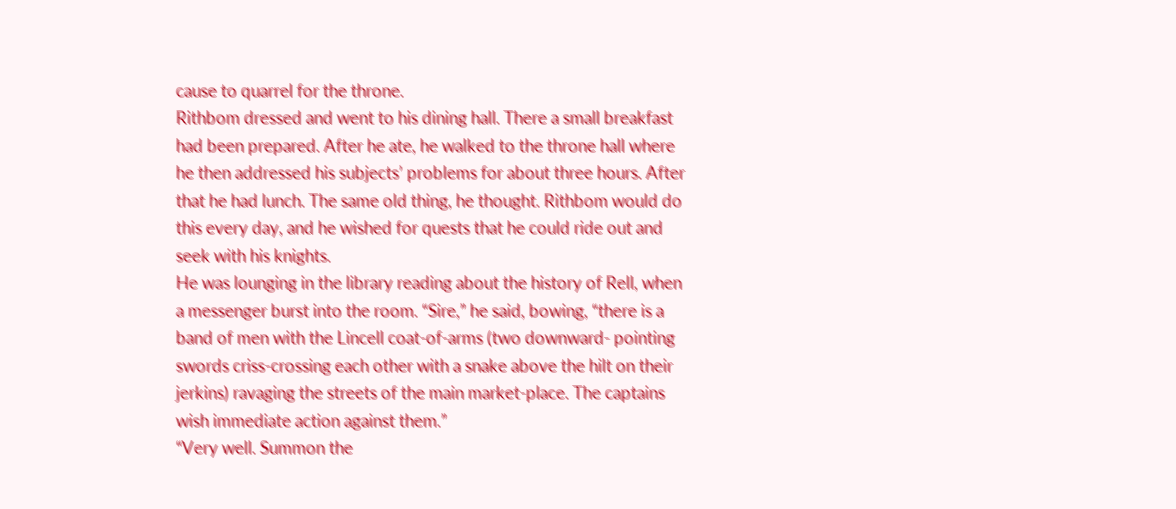cause to quarrel for the throne.
Rithbom dressed and went to his dining hall. There a small breakfast had been prepared. After he ate, he walked to the throne hall where he then addressed his subjects’ problems for about three hours. After that he had lunch. The same old thing, he thought. Rithbom would do this every day, and he wished for quests that he could ride out and seek with his knights.
He was lounging in the library reading about the history of Rell, when a messenger burst into the room. “Sire,” he said, bowing, “there is a band of men with the Lincell coat-of-arms (two downward- pointing swords criss-crossing each other with a snake above the hilt on their jerkins) ravaging the streets of the main market-place. The captains wish immediate action against them.”
“Very well. Summon the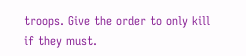troops. Give the order to only kill if they must.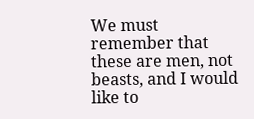We must remember that these are men, not beasts, and I would like to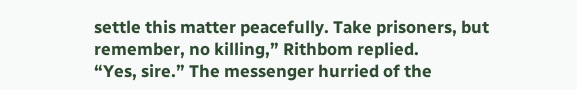settle this matter peacefully. Take prisoners, but remember, no killing,” Rithbom replied.
“Yes, sire.” The messenger hurried of the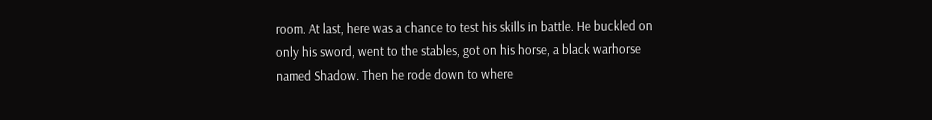room. At last, here was a chance to test his skills in battle. He buckled on only his sword, went to the stables, got on his horse, a black warhorse named Shadow. Then he rode down to where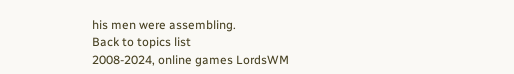his men were assembling.
Back to topics list
2008-2024, online games LordsWM